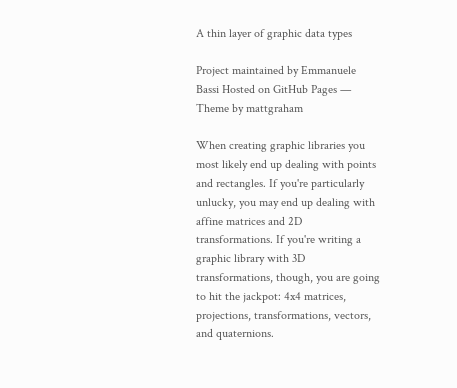A thin layer of graphic data types

Project maintained by Emmanuele Bassi Hosted on GitHub Pages — Theme by mattgraham

When creating graphic libraries you most likely end up dealing with points and rectangles. If you're particularly unlucky, you may end up dealing with affine matrices and 2D transformations. If you're writing a graphic library with 3D transformations, though, you are going to hit the jackpot: 4x4 matrices, projections, transformations, vectors, and quaternions.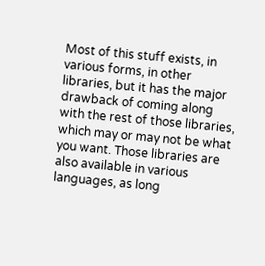Most of this stuff exists, in various forms, in other libraries, but it has the major drawback of coming along with the rest of those libraries, which may or may not be what you want. Those libraries are also available in various languages, as long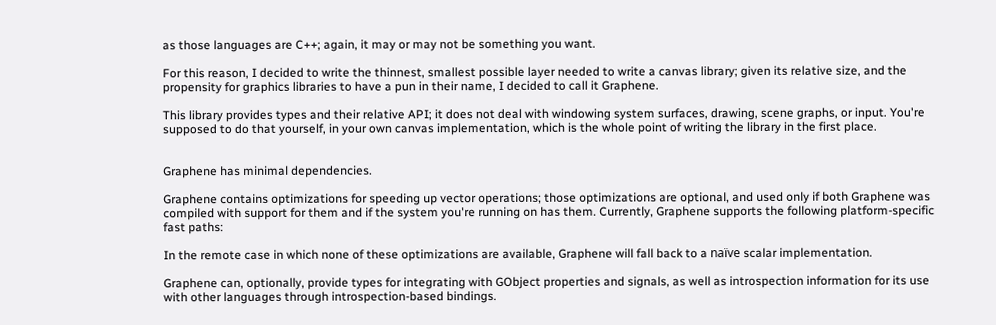as those languages are C++; again, it may or may not be something you want.

For this reason, I decided to write the thinnest, smallest possible layer needed to write a canvas library; given its relative size, and the propensity for graphics libraries to have a pun in their name, I decided to call it Graphene.

This library provides types and their relative API; it does not deal with windowing system surfaces, drawing, scene graphs, or input. You're supposed to do that yourself, in your own canvas implementation, which is the whole point of writing the library in the first place.


Graphene has minimal dependencies.

Graphene contains optimizations for speeding up vector operations; those optimizations are optional, and used only if both Graphene was compiled with support for them and if the system you're running on has them. Currently, Graphene supports the following platform-specific fast paths:

In the remote case in which none of these optimizations are available, Graphene will fall back to a naïve scalar implementation.

Graphene can, optionally, provide types for integrating with GObject properties and signals, as well as introspection information for its use with other languages through introspection-based bindings.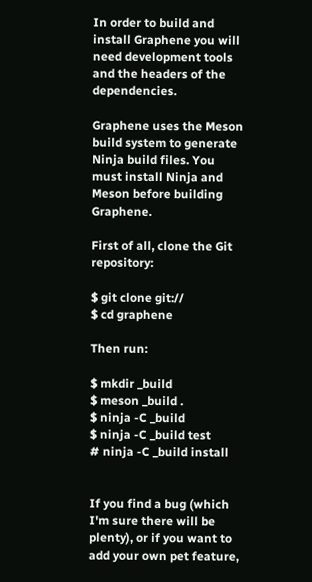In order to build and install Graphene you will need development tools and the headers of the dependencies.

Graphene uses the Meson build system to generate Ninja build files. You must install Ninja and Meson before building Graphene.

First of all, clone the Git repository:

$ git clone git://
$ cd graphene

Then run:

$ mkdir _build
$ meson _build .
$ ninja -C _build
$ ninja -C _build test
# ninja -C _build install


If you find a bug (which I'm sure there will be plenty), or if you want to add your own pet feature,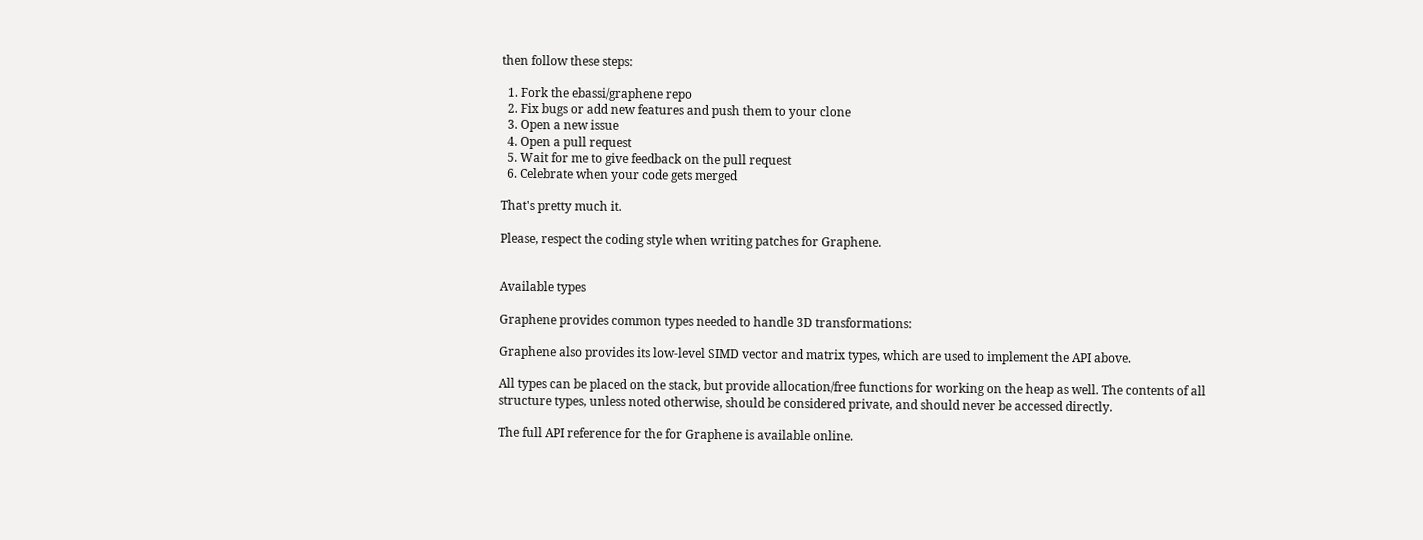then follow these steps:

  1. Fork the ebassi/graphene repo
  2. Fix bugs or add new features and push them to your clone
  3. Open a new issue
  4. Open a pull request
  5. Wait for me to give feedback on the pull request
  6. Celebrate when your code gets merged

That's pretty much it.

Please, respect the coding style when writing patches for Graphene.


Available types

Graphene provides common types needed to handle 3D transformations:

Graphene also provides its low-level SIMD vector and matrix types, which are used to implement the API above.

All types can be placed on the stack, but provide allocation/free functions for working on the heap as well. The contents of all structure types, unless noted otherwise, should be considered private, and should never be accessed directly.

The full API reference for the for Graphene is available online.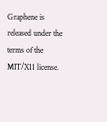Graphene is released under the terms of the MIT/X11 license.